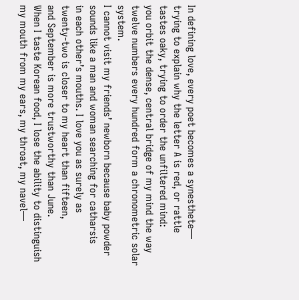In defining love, every poet becomes a synesthete—
trying to explain why the letter A is red, or rattle
tastes oaky, trying to order the unfiltered mind:
you orbit the dense, central bridge of my mind the way
twelve numbers every hundred form a chronometric solar system.
I cannot visit my friends’ newborn because baby powder
sounds like a man and woman searching for catharsis
in each other’s mouths. I love you as surely as
twenty-two is closer to my heart than fifteen,
and September is more trustworthy than June.
When I taste Korean food, I lose the ability to distinguish
my mouth from my ears, my throat, my navel—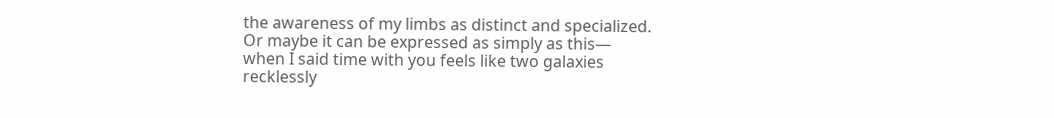the awareness of my limbs as distinct and specialized.
Or maybe it can be expressed as simply as this—
when I said time with you feels like two galaxies
recklessly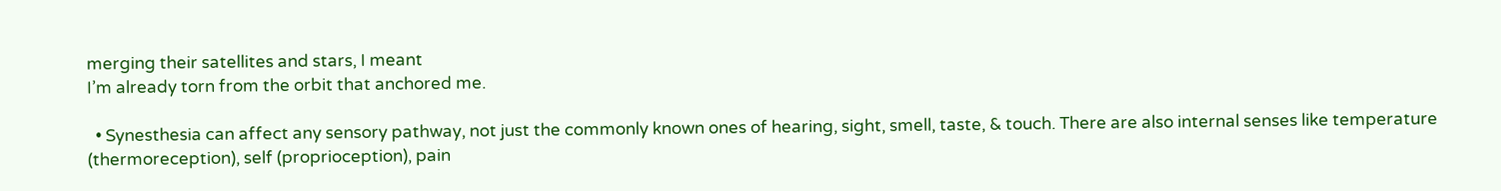merging their satellites and stars, I meant
I’m already torn from the orbit that anchored me.

  • Synesthesia can affect any sensory pathway, not just the commonly known ones of hearing, sight, smell, taste, & touch. There are also internal senses like temperature (thermoreception), self (proprioception), pain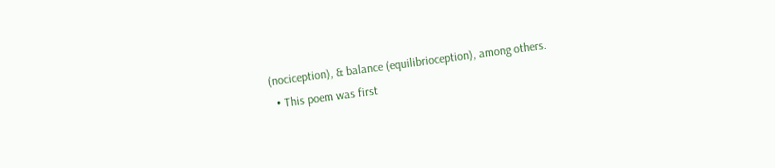(nociception), & balance (equilibrioception), among others.
  • This poem was first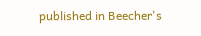published in Beecher's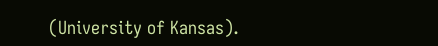(University of Kansas).